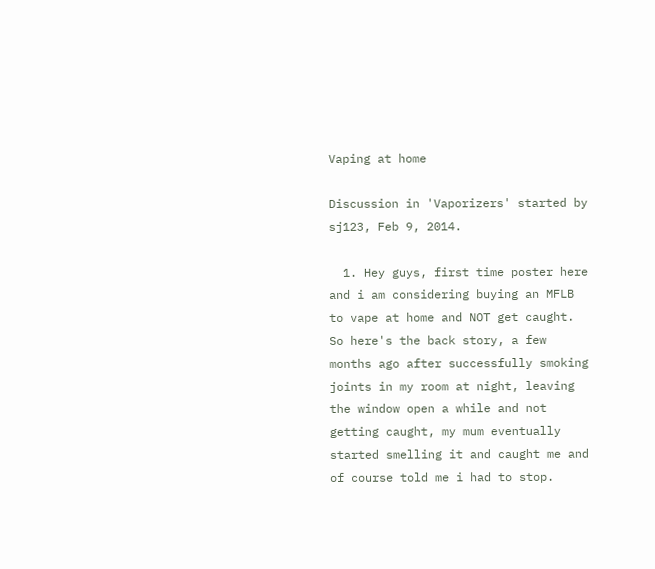Vaping at home

Discussion in 'Vaporizers' started by sj123, Feb 9, 2014.

  1. Hey guys, first time poster here and i am considering buying an MFLB to vape at home and NOT get caught. So here's the back story, a few months ago after successfully smoking joints in my room at night, leaving the window open a while and not getting caught, my mum eventually started smelling it and caught me and of course told me i had to stop.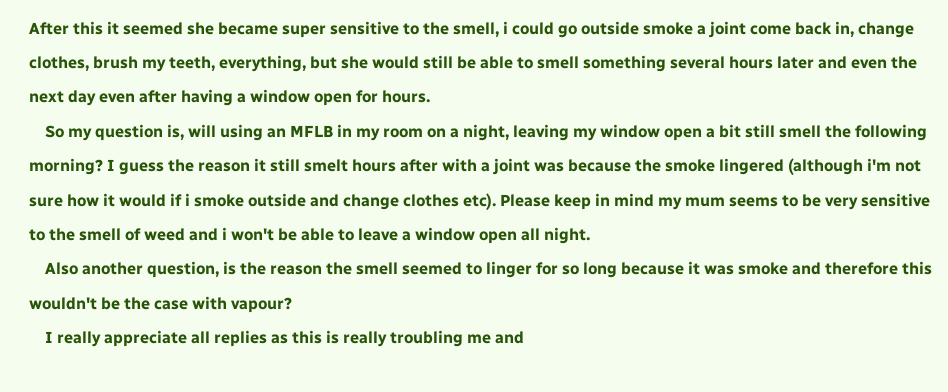After this it seemed she became super sensitive to the smell, i could go outside smoke a joint come back in, change clothes, brush my teeth, everything, but she would still be able to smell something several hours later and even the next day even after having a window open for hours.
    So my question is, will using an MFLB in my room on a night, leaving my window open a bit still smell the following morning? I guess the reason it still smelt hours after with a joint was because the smoke lingered (although i'm not sure how it would if i smoke outside and change clothes etc). Please keep in mind my mum seems to be very sensitive to the smell of weed and i won't be able to leave a window open all night.
    Also another question, is the reason the smell seemed to linger for so long because it was smoke and therefore this wouldn't be the case with vapour?
    I really appreciate all replies as this is really troubling me and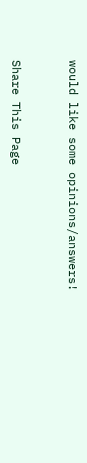would like some opinions/answers!


Share This Page